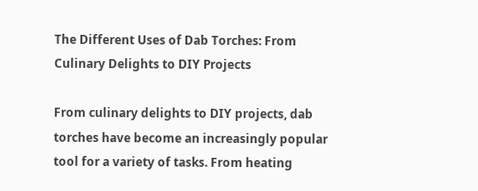The Different Uses of Dab Torches: From Culinary Delights to DIY Projects

From culinary delights to DIY projects, dab torches have become an increasingly popular tool for a variety of tasks. From heating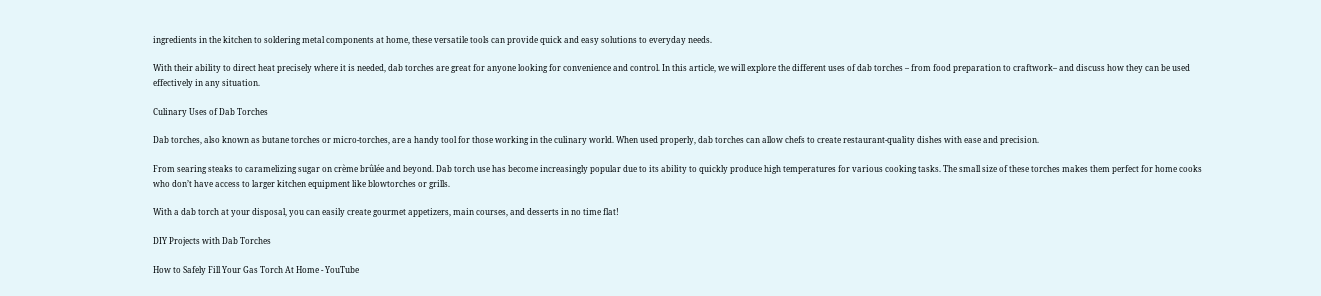ingredients in the kitchen to soldering metal components at home, these versatile tools can provide quick and easy solutions to everyday needs.

With their ability to direct heat precisely where it is needed, dab torches are great for anyone looking for convenience and control. In this article, we will explore the different uses of dab torches – from food preparation to craftwork– and discuss how they can be used effectively in any situation.

Culinary Uses of Dab Torches

Dab torches, also known as butane torches or micro-torches, are a handy tool for those working in the culinary world. When used properly, dab torches can allow chefs to create restaurant-quality dishes with ease and precision.

From searing steaks to caramelizing sugar on crème brûlée and beyond. Dab torch use has become increasingly popular due to its ability to quickly produce high temperatures for various cooking tasks. The small size of these torches makes them perfect for home cooks who don’t have access to larger kitchen equipment like blowtorches or grills.

With a dab torch at your disposal, you can easily create gourmet appetizers, main courses, and desserts in no time flat!

DIY Projects with Dab Torches

How to Safely Fill Your Gas Torch At Home - YouTube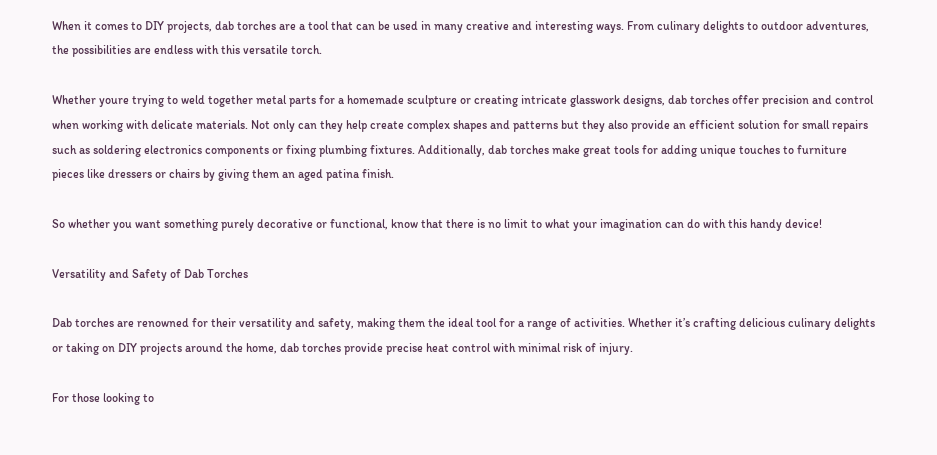When it comes to DIY projects, dab torches are a tool that can be used in many creative and interesting ways. From culinary delights to outdoor adventures, the possibilities are endless with this versatile torch.

Whether youre trying to weld together metal parts for a homemade sculpture or creating intricate glasswork designs, dab torches offer precision and control when working with delicate materials. Not only can they help create complex shapes and patterns but they also provide an efficient solution for small repairs such as soldering electronics components or fixing plumbing fixtures. Additionally, dab torches make great tools for adding unique touches to furniture pieces like dressers or chairs by giving them an aged patina finish.

So whether you want something purely decorative or functional, know that there is no limit to what your imagination can do with this handy device!

Versatility and Safety of Dab Torches

Dab torches are renowned for their versatility and safety, making them the ideal tool for a range of activities. Whether it’s crafting delicious culinary delights or taking on DIY projects around the home, dab torches provide precise heat control with minimal risk of injury.

For those looking to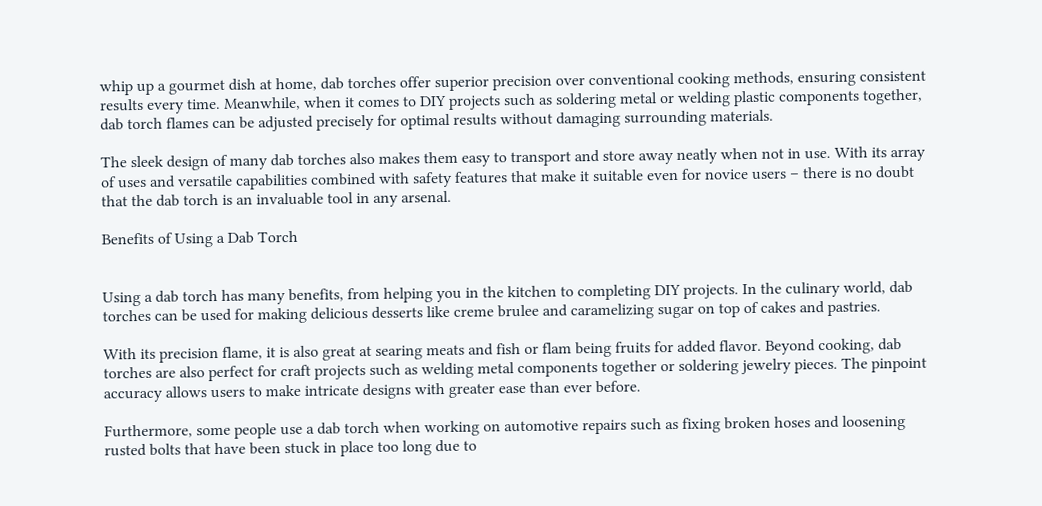whip up a gourmet dish at home, dab torches offer superior precision over conventional cooking methods, ensuring consistent results every time. Meanwhile, when it comes to DIY projects such as soldering metal or welding plastic components together, dab torch flames can be adjusted precisely for optimal results without damaging surrounding materials.

The sleek design of many dab torches also makes them easy to transport and store away neatly when not in use. With its array of uses and versatile capabilities combined with safety features that make it suitable even for novice users – there is no doubt that the dab torch is an invaluable tool in any arsenal.

Benefits of Using a Dab Torch


Using a dab torch has many benefits, from helping you in the kitchen to completing DIY projects. In the culinary world, dab torches can be used for making delicious desserts like creme brulee and caramelizing sugar on top of cakes and pastries.

With its precision flame, it is also great at searing meats and fish or flam being fruits for added flavor. Beyond cooking, dab torches are also perfect for craft projects such as welding metal components together or soldering jewelry pieces. The pinpoint accuracy allows users to make intricate designs with greater ease than ever before.

Furthermore, some people use a dab torch when working on automotive repairs such as fixing broken hoses and loosening rusted bolts that have been stuck in place too long due to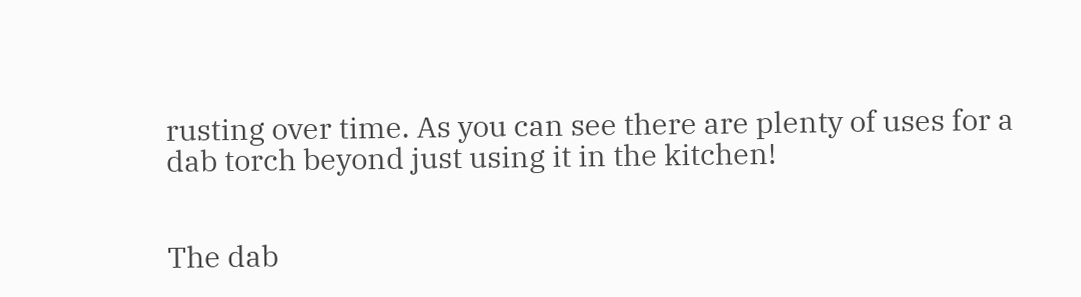rusting over time. As you can see there are plenty of uses for a dab torch beyond just using it in the kitchen!


The dab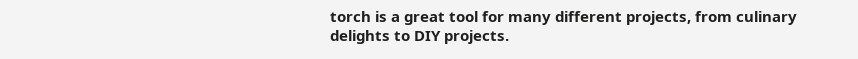torch is a great tool for many different projects, from culinary delights to DIY projects.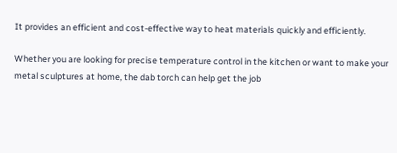It provides an efficient and cost-effective way to heat materials quickly and efficiently.

Whether you are looking for precise temperature control in the kitchen or want to make your metal sculptures at home, the dab torch can help get the job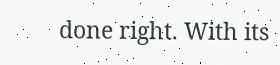done right. With its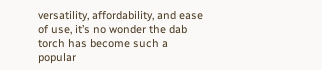versatility, affordability, and ease of use, it’s no wonder the dab torch has become such a popular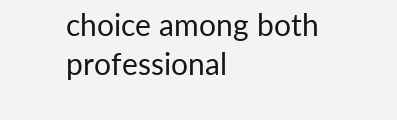choice among both professional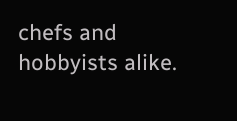chefs and hobbyists alike.